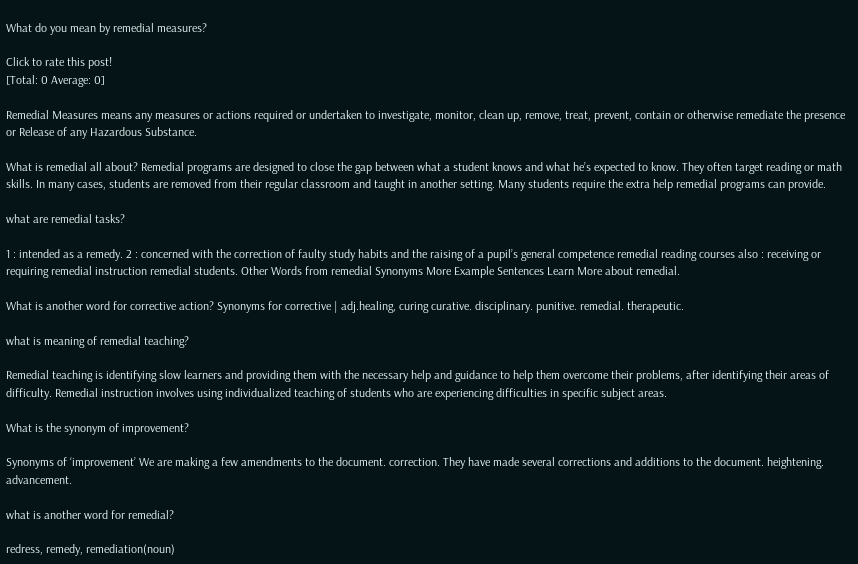What do you mean by remedial measures?

Click to rate this post!
[Total: 0 Average: 0]

Remedial Measures means any measures or actions required or undertaken to investigate, monitor, clean up, remove, treat, prevent, contain or otherwise remediate the presence or Release of any Hazardous Substance.

What is remedial all about? Remedial programs are designed to close the gap between what a student knows and what he’s expected to know. They often target reading or math skills. In many cases, students are removed from their regular classroom and taught in another setting. Many students require the extra help remedial programs can provide.

what are remedial tasks?

1 : intended as a remedy. 2 : concerned with the correction of faulty study habits and the raising of a pupil’s general competence remedial reading courses also : receiving or requiring remedial instruction remedial students. Other Words from remedial Synonyms More Example Sentences Learn More about remedial.

What is another word for corrective action? Synonyms for corrective | adj.healing, curing curative. disciplinary. punitive. remedial. therapeutic.

what is meaning of remedial teaching?

Remedial teaching is identifying slow learners and providing them with the necessary help and guidance to help them overcome their problems, after identifying their areas of difficulty. Remedial instruction involves using individualized teaching of students who are experiencing difficulties in specific subject areas.

What is the synonym of improvement?

Synonyms of ‘improvement’ We are making a few amendments to the document. correction. They have made several corrections and additions to the document. heightening. advancement.

what is another word for remedial?

redress, remedy, remediation(noun)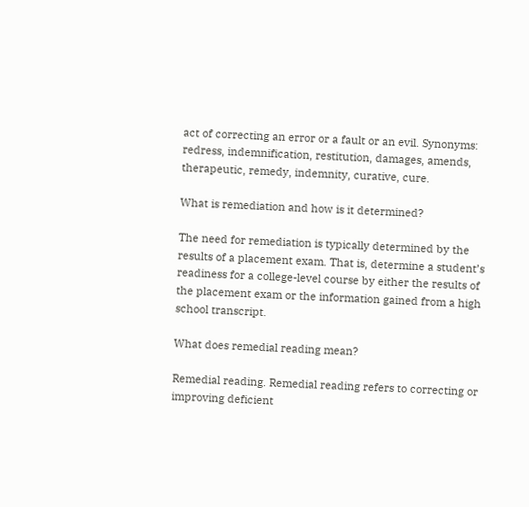act of correcting an error or a fault or an evil. Synonyms: redress, indemnification, restitution, damages, amends, therapeutic, remedy, indemnity, curative, cure.

What is remediation and how is it determined?

The need for remediation is typically determined by the results of a placement exam. That is, determine a student’s readiness for a college-level course by either the results of the placement exam or the information gained from a high school transcript.

What does remedial reading mean?

Remedial reading. Remedial reading refers to correcting or improving deficient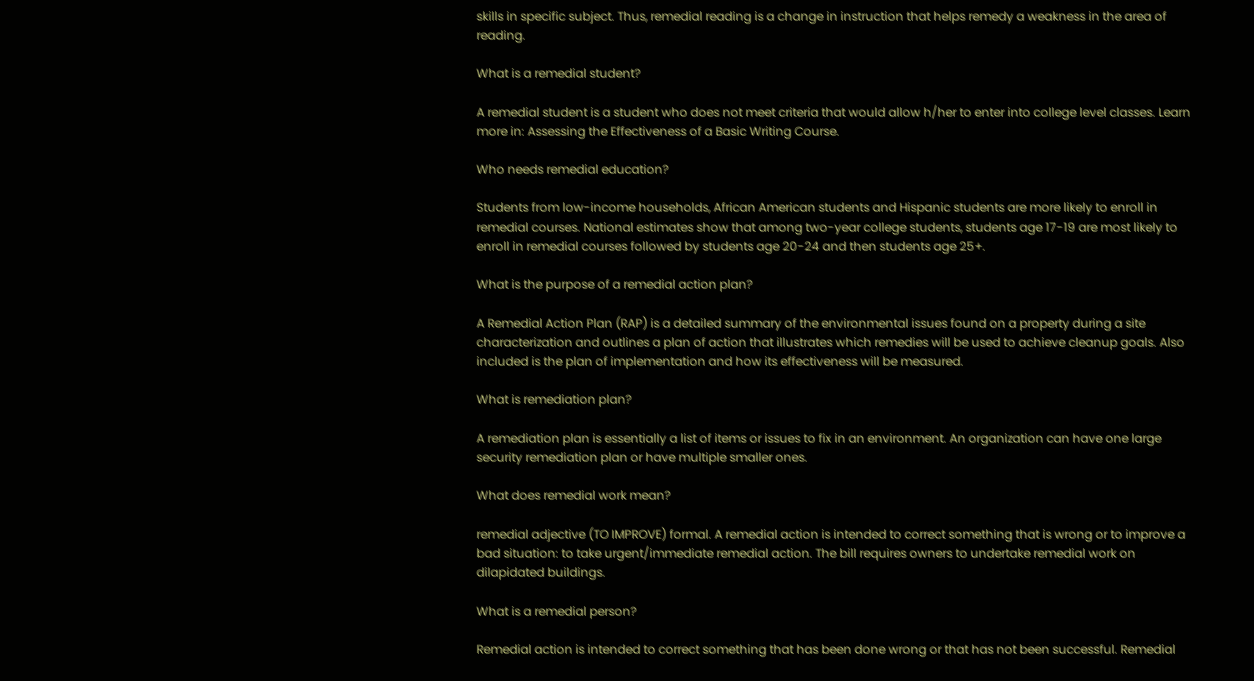skills in specific subject. Thus, remedial reading is a change in instruction that helps remedy a weakness in the area of reading.

What is a remedial student?

A remedial student is a student who does not meet criteria that would allow h/her to enter into college level classes. Learn more in: Assessing the Effectiveness of a Basic Writing Course.

Who needs remedial education?

Students from low-income households, African American students and Hispanic students are more likely to enroll in remedial courses. National estimates show that among two-year college students, students age 17-19 are most likely to enroll in remedial courses followed by students age 20-24 and then students age 25+.

What is the purpose of a remedial action plan?

A Remedial Action Plan (RAP) is a detailed summary of the environmental issues found on a property during a site characterization and outlines a plan of action that illustrates which remedies will be used to achieve cleanup goals. Also included is the plan of implementation and how its effectiveness will be measured.

What is remediation plan?

A remediation plan is essentially a list of items or issues to fix in an environment. An organization can have one large security remediation plan or have multiple smaller ones.

What does remedial work mean?

remedial adjective (TO IMPROVE) formal. A remedial action is intended to correct something that is wrong or to improve a bad situation: to take urgent/immediate remedial action. The bill requires owners to undertake remedial work on dilapidated buildings.

What is a remedial person?

Remedial action is intended to correct something that has been done wrong or that has not been successful. Remedial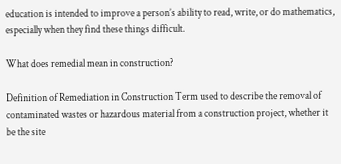education is intended to improve a person’s ability to read, write, or do mathematics, especially when they find these things difficult.

What does remedial mean in construction?

Definition of Remediation in Construction Term used to describe the removal of contaminated wastes or hazardous material from a construction project, whether it be the site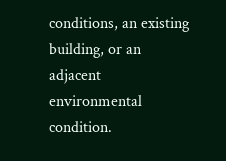conditions, an existing building, or an adjacent environmental condition.